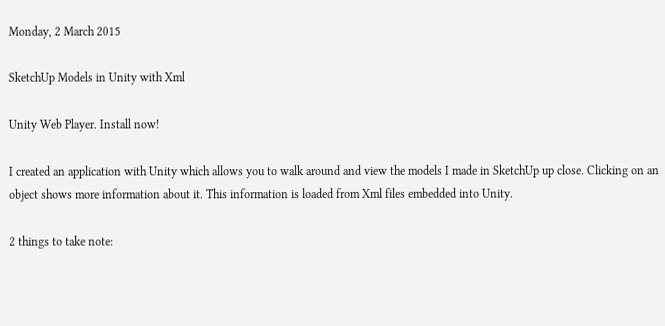Monday, 2 March 2015

SketchUp Models in Unity with Xml

Unity Web Player. Install now!

I created an application with Unity which allows you to walk around and view the models I made in SketchUp up close. Clicking on an object shows more information about it. This information is loaded from Xml files embedded into Unity.

2 things to take note: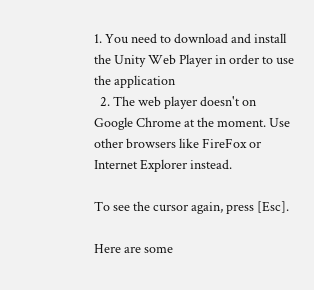1. You need to download and install the Unity Web Player in order to use the application
  2. The web player doesn't on Google Chrome at the moment. Use other browsers like FireFox or Internet Explorer instead.

To see the cursor again, press [Esc].

Here are some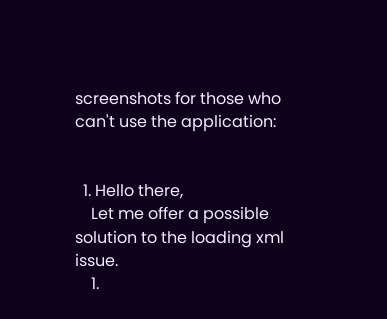screenshots for those who can't use the application:


  1. Hello there,
    Let me offer a possible solution to the loading xml issue.
    1.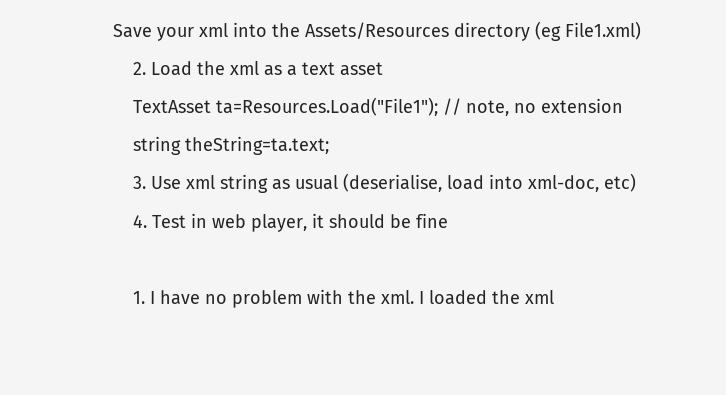Save your xml into the Assets/Resources directory (eg File1.xml)
    2. Load the xml as a text asset
    TextAsset ta=Resources.Load("File1"); // note, no extension
    string theString=ta.text;
    3. Use xml string as usual (deserialise, load into xml-doc, etc)
    4. Test in web player, it should be fine

    1. I have no problem with the xml. I loaded the xml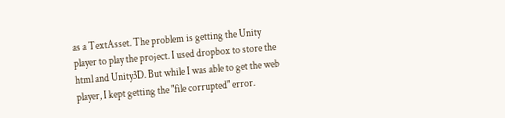as a TextAsset. The problem is getting the Unity player to play the project. I used dropbox to store the html and Unity3D. But while I was able to get the web player, I kept getting the "file corrupted" error.